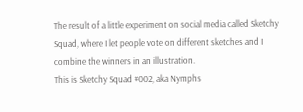The result of a little experiment on social media called Sketchy Squad, where I let people vote on different sketches and I combine the winners in an illustration.
This is Sketchy Squad #002, aka Nymphs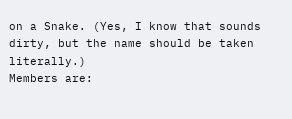on a Snake. (Yes, I know that sounds dirty, but the name should be taken literally.)
Members are: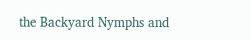the Backyard Nymphs and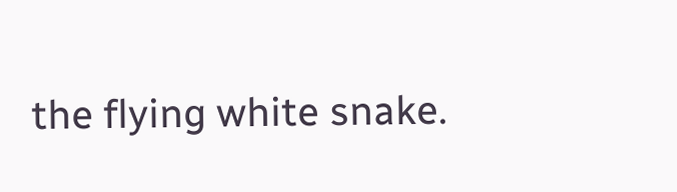the flying white snake.